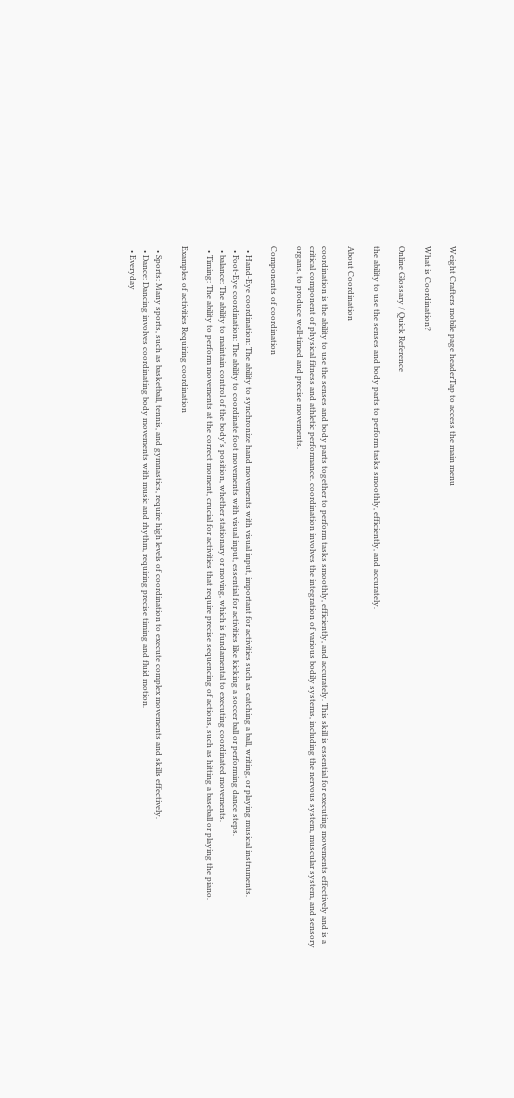Weight Crafters mobile page headerTap to access the main menu

What is Coordination?

Online Glossary / Quick Reference

the ability to use the senses and body parts to perform tasks smoothly, efficiently, and accurately.

About Coordination

coordination is the ability to use the senses and body parts together to perform tasks smoothly, efficiently, and accurately. This skill is essential for executing movements effectively and is a critical component of physical fitness and athletic performance. coordination involves the integration of various bodily systems, including the nervous system, muscular system, and sensory organs, to produce well-timed and precise movements.

Components of coordination

  • Hand-Eye coordination: The ability to synchronize hand movements with visual input, important for activities such as catching a ball, writing, or playing musical instruments.
  • Foot-Eye coordination: The ability to coordinate foot movements with visual input, essential for activities like kicking a soccer ball or performing dance steps.
  • balance: The ability to maintain control of the body's position, whether stationary or moving, which is fundamental to executing coordinated movements.
  • Timing: The ability to perform movements at the correct moment, crucial for activities that require precise sequencing of actions, such as hitting a baseball or playing the piano.

Examples of activities Requiring coordination

  • Sports: Many sports, such as basketball, tennis, and gymnastics, require high levels of coordination to execute complex movements and skills effectively.
  • Dance: Dancing involves coordinating body movements with music and rhythm, requiring precise timing and fluid motion.
  • Everyday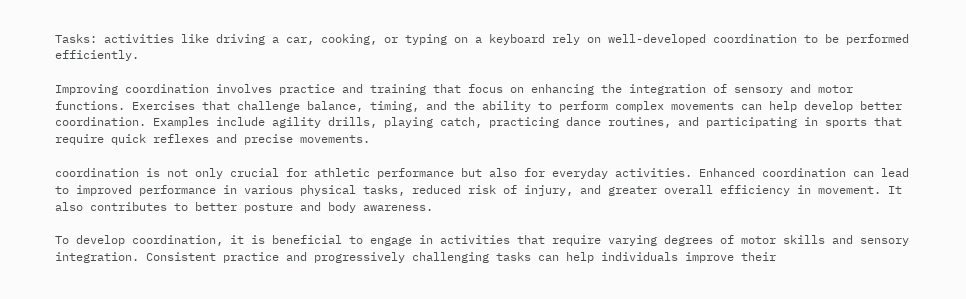Tasks: activities like driving a car, cooking, or typing on a keyboard rely on well-developed coordination to be performed efficiently.

Improving coordination involves practice and training that focus on enhancing the integration of sensory and motor functions. Exercises that challenge balance, timing, and the ability to perform complex movements can help develop better coordination. Examples include agility drills, playing catch, practicing dance routines, and participating in sports that require quick reflexes and precise movements.

coordination is not only crucial for athletic performance but also for everyday activities. Enhanced coordination can lead to improved performance in various physical tasks, reduced risk of injury, and greater overall efficiency in movement. It also contributes to better posture and body awareness.

To develop coordination, it is beneficial to engage in activities that require varying degrees of motor skills and sensory integration. Consistent practice and progressively challenging tasks can help individuals improve their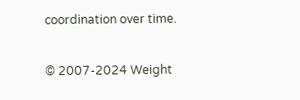coordination over time.

© 2007-2024 Weight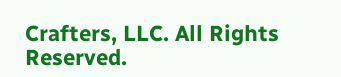Crafters, LLC. All Rights Reserved.